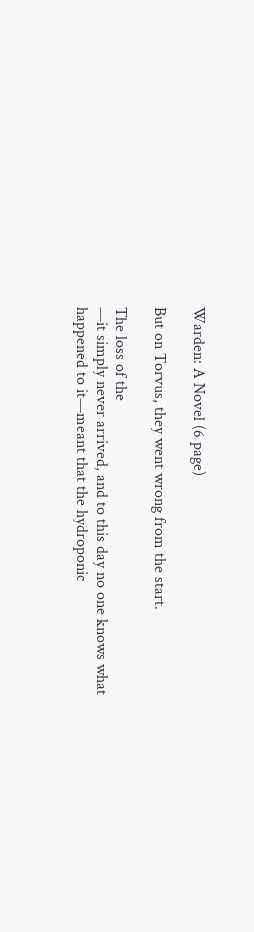Warden: A Novel (6 page)

But on Torvus, they went wrong from the start.

The loss of the
—it simply never arrived, and to this day no one knows what happened to it—meant that the hydroponic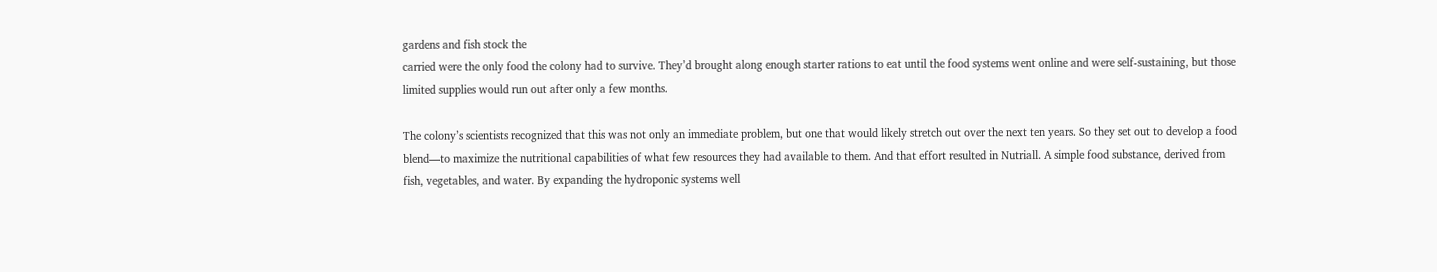gardens and fish stock the
carried were the only food the colony had to survive. They’d brought along enough starter rations to eat until the food systems went online and were self-sustaining, but those limited supplies would run out after only a few months.

The colony’s scientists recognized that this was not only an immediate problem, but one that would likely stretch out over the next ten years. So they set out to develop a food blend—to maximize the nutritional capabilities of what few resources they had available to them. And that effort resulted in Nutriall. A simple food substance, derived from fish, vegetables, and water. By expanding the hydroponic systems well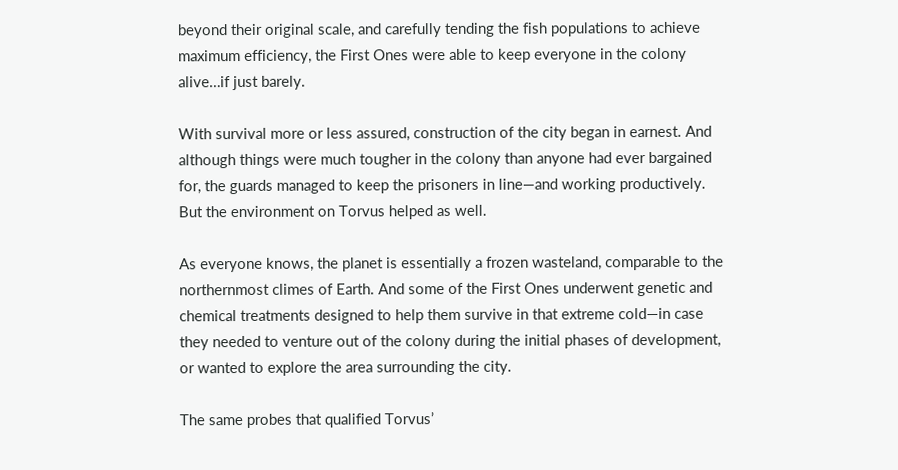beyond their original scale, and carefully tending the fish populations to achieve maximum efficiency, the First Ones were able to keep everyone in the colony alive…if just barely.

With survival more or less assured, construction of the city began in earnest. And although things were much tougher in the colony than anyone had ever bargained for, the guards managed to keep the prisoners in line—and working productively. But the environment on Torvus helped as well.

As everyone knows, the planet is essentially a frozen wasteland, comparable to the northernmost climes of Earth. And some of the First Ones underwent genetic and chemical treatments designed to help them survive in that extreme cold—in case they needed to venture out of the colony during the initial phases of development, or wanted to explore the area surrounding the city.

The same probes that qualified Torvus’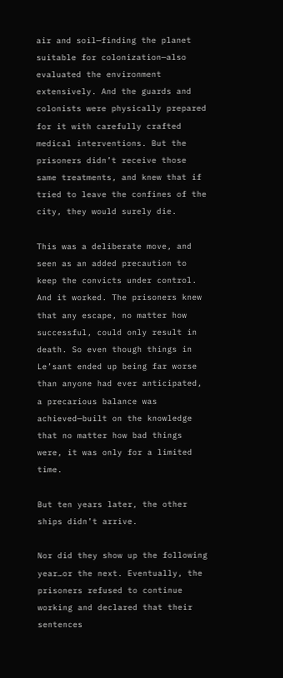air and soil—finding the planet suitable for colonization—also evaluated the environment extensively. And the guards and colonists were physically prepared for it with carefully crafted medical interventions. But the prisoners didn’t receive those same treatments, and knew that if
tried to leave the confines of the city, they would surely die.

This was a deliberate move, and seen as an added precaution to keep the convicts under control. And it worked. The prisoners knew that any escape, no matter how successful, could only result in death. So even though things in Le’sant ended up being far worse than anyone had ever anticipated, a precarious balance was achieved—built on the knowledge that no matter how bad things were, it was only for a limited time.

But ten years later, the other ships didn’t arrive.

Nor did they show up the following year…or the next. Eventually, the prisoners refused to continue working and declared that their sentences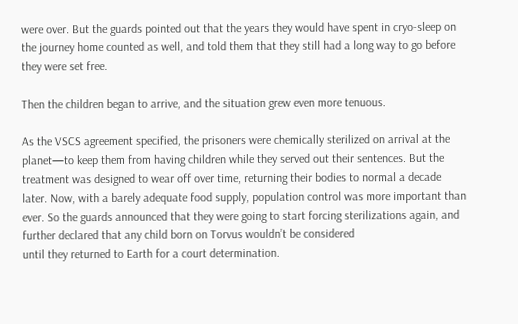were over. But the guards pointed out that the years they would have spent in cryo-sleep on the journey home counted as well, and told them that they still had a long way to go before they were set free.

Then the children began to arrive, and the situation grew even more tenuous.

As the VSCS agreement specified, the prisoners were chemically sterilized on arrival at the planet—to keep them from having children while they served out their sentences. But the treatment was designed to wear off over time, returning their bodies to normal a decade later. Now, with a barely adequate food supply, population control was more important than ever. So the guards announced that they were going to start forcing sterilizations again, and further declared that any child born on Torvus wouldn’t be considered
until they returned to Earth for a court determination.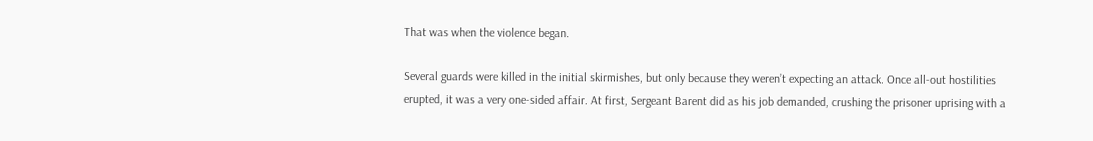That was when the violence began.

Several guards were killed in the initial skirmishes, but only because they weren’t expecting an attack. Once all-out hostilities erupted, it was a very one-sided affair. At first, Sergeant Barent did as his job demanded, crushing the prisoner uprising with a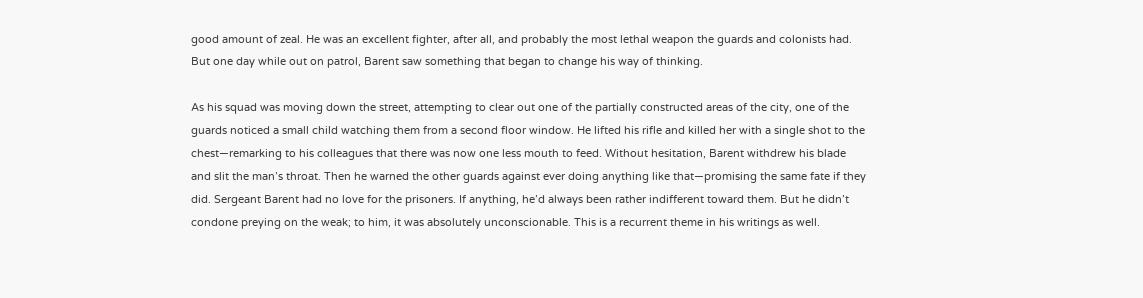good amount of zeal. He was an excellent fighter, after all, and probably the most lethal weapon the guards and colonists had. But one day while out on patrol, Barent saw something that began to change his way of thinking.

As his squad was moving down the street, attempting to clear out one of the partially constructed areas of the city, one of the guards noticed a small child watching them from a second floor window. He lifted his rifle and killed her with a single shot to the chest—remarking to his colleagues that there was now one less mouth to feed. Without hesitation, Barent withdrew his blade and slit the man’s throat. Then he warned the other guards against ever doing anything like that—promising the same fate if they did. Sergeant Barent had no love for the prisoners. If anything, he’d always been rather indifferent toward them. But he didn’t condone preying on the weak; to him, it was absolutely unconscionable. This is a recurrent theme in his writings as well.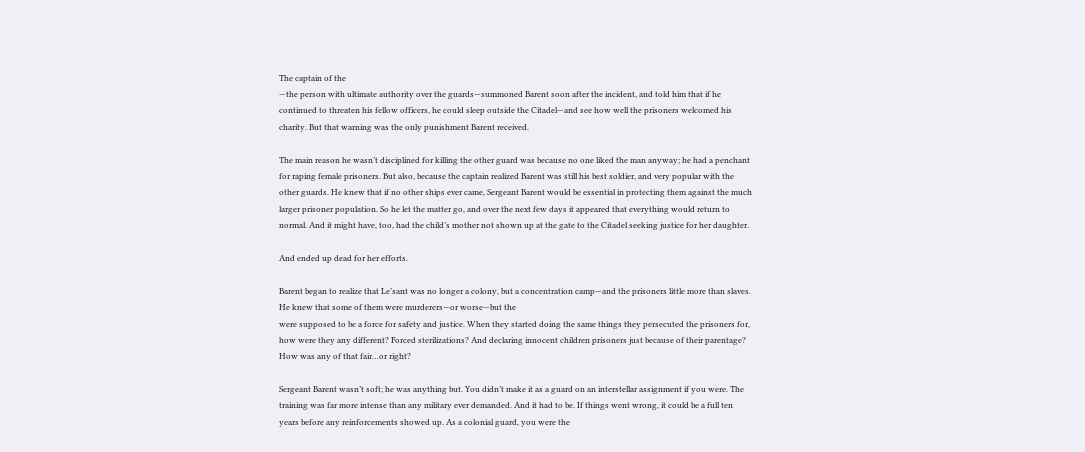The captain of the
—the person with ultimate authority over the guards—summoned Barent soon after the incident, and told him that if he continued to threaten his fellow officers, he could sleep outside the Citadel—and see how well the prisoners welcomed his charity. But that warning was the only punishment Barent received.

The main reason he wasn’t disciplined for killing the other guard was because no one liked the man anyway; he had a penchant for raping female prisoners. But also, because the captain realized Barent was still his best soldier, and very popular with the other guards. He knew that if no other ships ever came, Sergeant Barent would be essential in protecting them against the much larger prisoner population. So he let the matter go, and over the next few days it appeared that everything would return to normal. And it might have, too, had the child’s mother not shown up at the gate to the Citadel seeking justice for her daughter.

And ended up dead for her efforts.

Barent began to realize that Le’sant was no longer a colony, but a concentration camp—and the prisoners little more than slaves. He knew that some of them were murderers—or worse—but the
were supposed to be a force for safety and justice. When they started doing the same things they persecuted the prisoners for, how were they any different? Forced sterilizations? And declaring innocent children prisoners just because of their parentage? How was any of that fair…or right?

Sergeant Barent wasn’t soft; he was anything but. You didn’t make it as a guard on an interstellar assignment if you were. The training was far more intense than any military ever demanded. And it had to be. If things went wrong, it could be a full ten years before any reinforcements showed up. As a colonial guard, you were the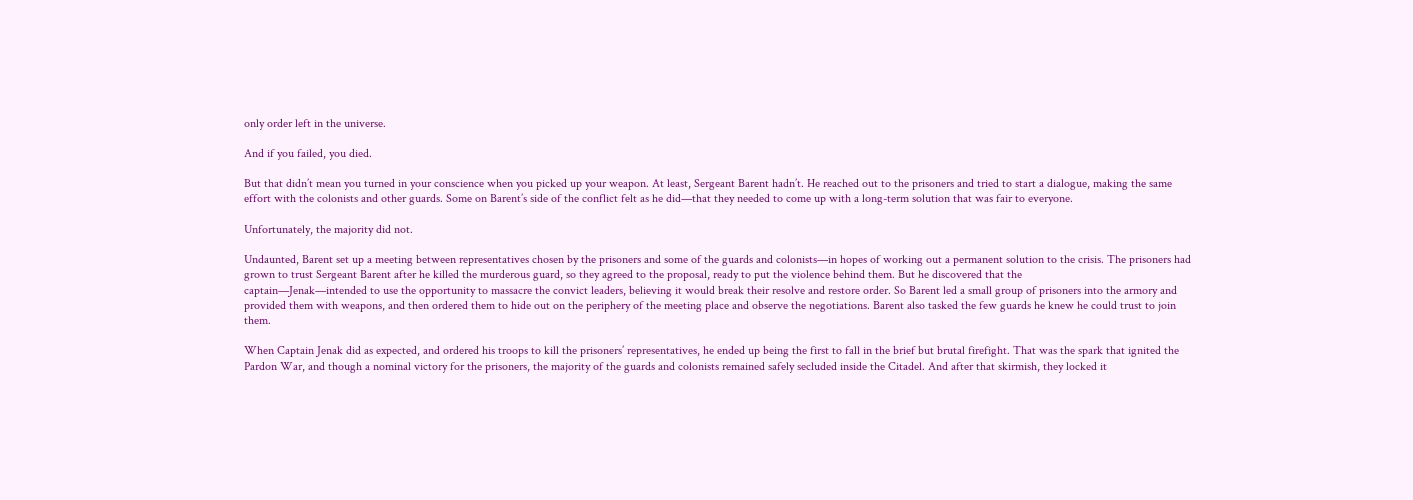only order left in the universe.

And if you failed, you died.

But that didn’t mean you turned in your conscience when you picked up your weapon. At least, Sergeant Barent hadn’t. He reached out to the prisoners and tried to start a dialogue, making the same effort with the colonists and other guards. Some on Barent’s side of the conflict felt as he did—that they needed to come up with a long-term solution that was fair to everyone.

Unfortunately, the majority did not.

Undaunted, Barent set up a meeting between representatives chosen by the prisoners and some of the guards and colonists—in hopes of working out a permanent solution to the crisis. The prisoners had grown to trust Sergeant Barent after he killed the murderous guard, so they agreed to the proposal, ready to put the violence behind them. But he discovered that the
captain—Jenak—intended to use the opportunity to massacre the convict leaders, believing it would break their resolve and restore order. So Barent led a small group of prisoners into the armory and provided them with weapons, and then ordered them to hide out on the periphery of the meeting place and observe the negotiations. Barent also tasked the few guards he knew he could trust to join them.

When Captain Jenak did as expected, and ordered his troops to kill the prisoners’ representatives, he ended up being the first to fall in the brief but brutal firefight. That was the spark that ignited the Pardon War, and though a nominal victory for the prisoners, the majority of the guards and colonists remained safely secluded inside the Citadel. And after that skirmish, they locked it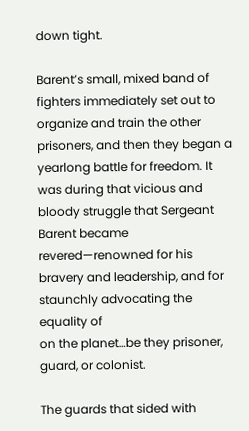down tight.

Barent’s small, mixed band of fighters immediately set out to organize and train the other prisoners, and then they began a yearlong battle for freedom. It was during that vicious and bloody struggle that Sergeant Barent became revered—renowned for his bravery and leadership, and for staunchly advocating the equality of
on the planet…be they prisoner, guard, or colonist.

The guards that sided with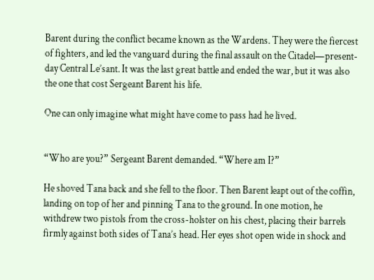Barent during the conflict became known as the Wardens. They were the fiercest of fighters, and led the vanguard during the final assault on the Citadel—present-day Central Le’sant. It was the last great battle and ended the war, but it was also the one that cost Sergeant Barent his life.

One can only imagine what might have come to pass had he lived.


“Who are you?” Sergeant Barent demanded. “Where am I?”

He shoved Tana back and she fell to the floor. Then Barent leapt out of the coffin, landing on top of her and pinning Tana to the ground. In one motion, he withdrew two pistols from the cross-holster on his chest, placing their barrels firmly against both sides of Tana’s head. Her eyes shot open wide in shock and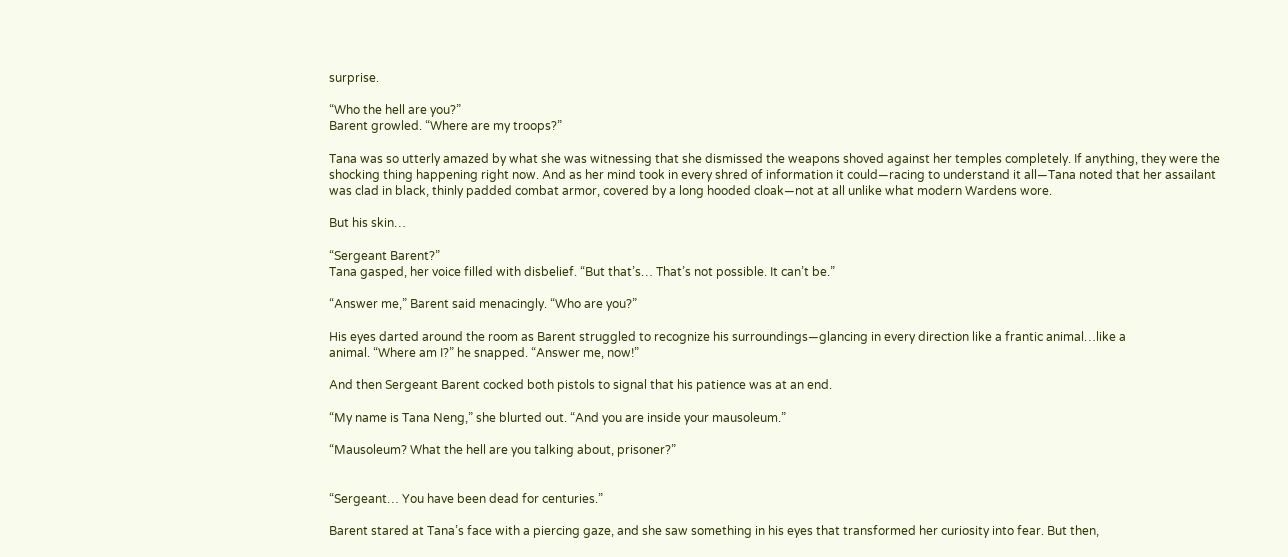surprise.

“Who the hell are you?”
Barent growled. “Where are my troops?”

Tana was so utterly amazed by what she was witnessing that she dismissed the weapons shoved against her temples completely. If anything, they were the
shocking thing happening right now. And as her mind took in every shred of information it could—racing to understand it all—Tana noted that her assailant was clad in black, thinly padded combat armor, covered by a long hooded cloak—not at all unlike what modern Wardens wore.

But his skin…

“Sergeant Barent?”
Tana gasped, her voice filled with disbelief. “But that’s… That’s not possible. It can’t be.”

“Answer me,” Barent said menacingly. “Who are you?”

His eyes darted around the room as Barent struggled to recognize his surroundings—glancing in every direction like a frantic animal…like a
animal. “Where am I?” he snapped. “Answer me, now!”

And then Sergeant Barent cocked both pistols to signal that his patience was at an end.

“My name is Tana Neng,” she blurted out. “And you are inside your mausoleum.”

“Mausoleum? What the hell are you talking about, prisoner?”


“Sergeant… You have been dead for centuries.”

Barent stared at Tana’s face with a piercing gaze, and she saw something in his eyes that transformed her curiosity into fear. But then,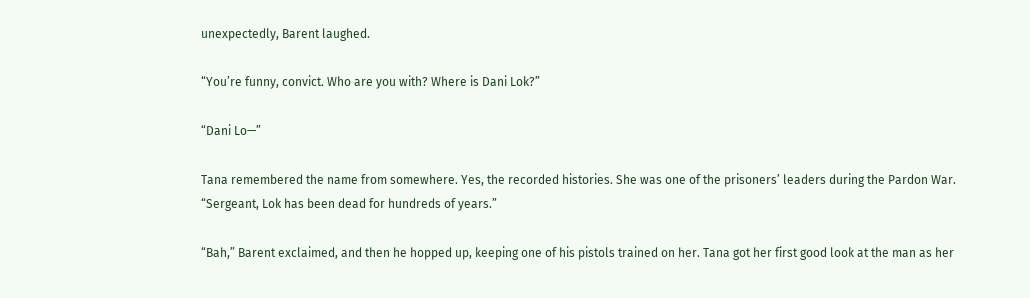unexpectedly, Barent laughed.

“You’re funny, convict. Who are you with? Where is Dani Lok?”

“Dani Lo—”

Tana remembered the name from somewhere. Yes, the recorded histories. She was one of the prisoners’ leaders during the Pardon War. “Sergeant, Lok has been dead for hundreds of years.”

“Bah,” Barent exclaimed, and then he hopped up, keeping one of his pistols trained on her. Tana got her first good look at the man as her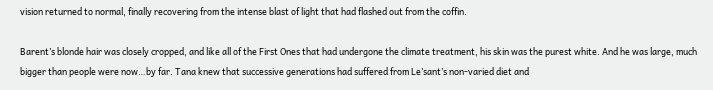vision returned to normal, finally recovering from the intense blast of light that had flashed out from the coffin.

Barent’s blonde hair was closely cropped, and like all of the First Ones that had undergone the climate treatment, his skin was the purest white. And he was large, much bigger than people were now…by far. Tana knew that successive generations had suffered from Le’sant’s non-varied diet and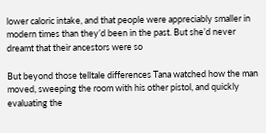lower caloric intake, and that people were appreciably smaller in modern times than they’d been in the past. But she’d never dreamt that their ancestors were so

But beyond those telltale differences Tana watched how the man moved, sweeping the room with his other pistol, and quickly evaluating the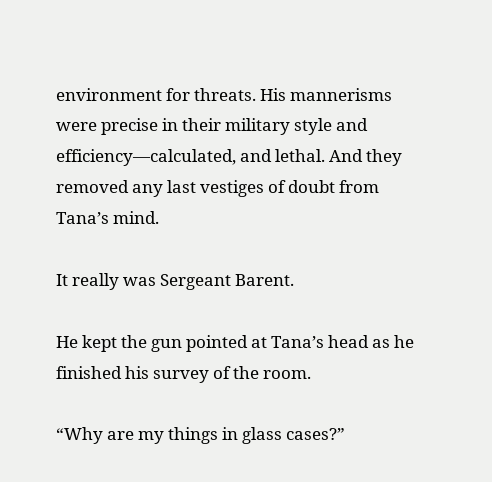environment for threats. His mannerisms were precise in their military style and efficiency—calculated, and lethal. And they removed any last vestiges of doubt from Tana’s mind.

It really was Sergeant Barent.

He kept the gun pointed at Tana’s head as he finished his survey of the room.

“Why are my things in glass cases?”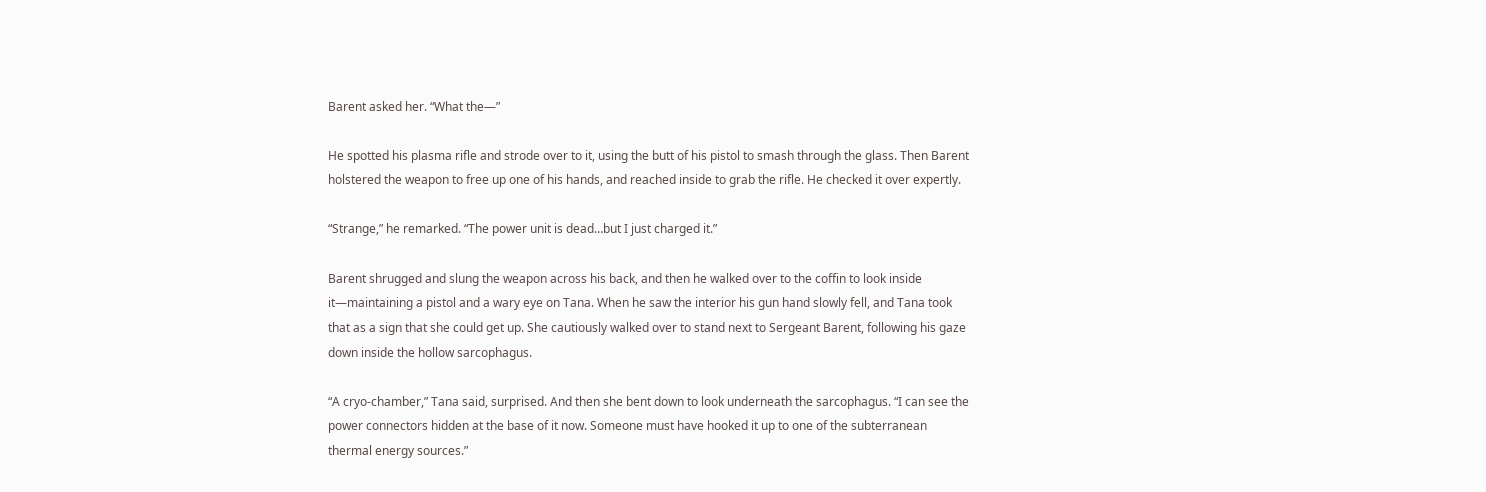Barent asked her. “What the—”

He spotted his plasma rifle and strode over to it, using the butt of his pistol to smash through the glass. Then Barent holstered the weapon to free up one of his hands, and reached inside to grab the rifle. He checked it over expertly.

“Strange,” he remarked. “The power unit is dead…but I just charged it.”

Barent shrugged and slung the weapon across his back, and then he walked over to the coffin to look inside it—maintaining a pistol and a wary eye on Tana. When he saw the interior his gun hand slowly fell, and Tana took that as a sign that she could get up. She cautiously walked over to stand next to Sergeant Barent, following his gaze down inside the hollow sarcophagus.

“A cryo-chamber,” Tana said, surprised. And then she bent down to look underneath the sarcophagus. “I can see the power connectors hidden at the base of it now. Someone must have hooked it up to one of the subterranean thermal energy sources.”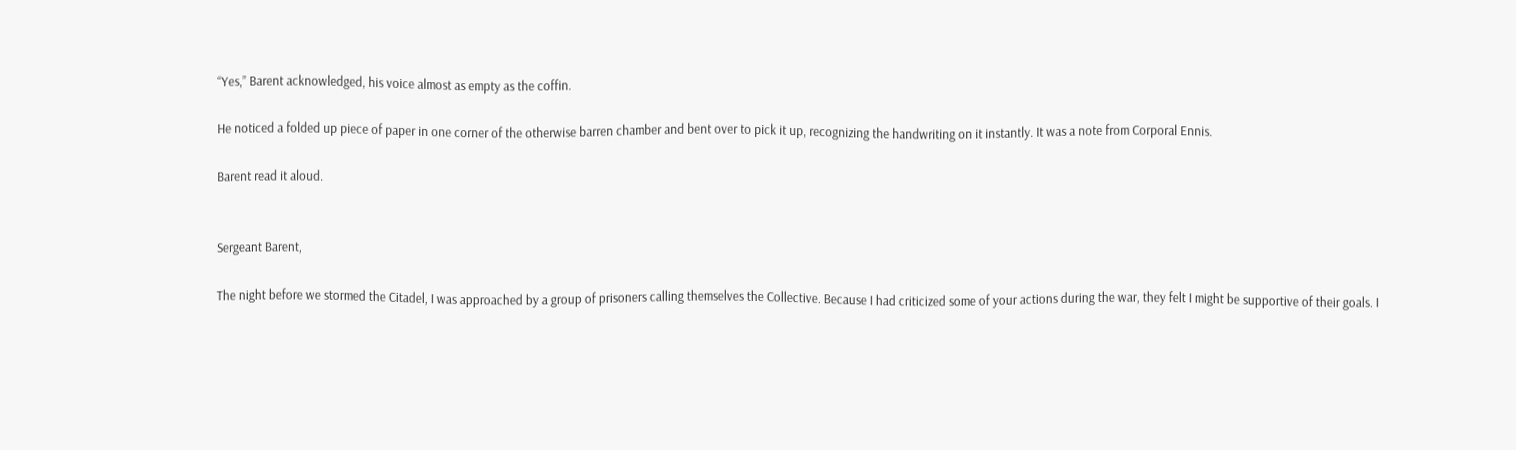“Yes,” Barent acknowledged, his voice almost as empty as the coffin.

He noticed a folded up piece of paper in one corner of the otherwise barren chamber and bent over to pick it up, recognizing the handwriting on it instantly. It was a note from Corporal Ennis.

Barent read it aloud.


Sergeant Barent,

The night before we stormed the Citadel, I was approached by a group of prisoners calling themselves the Collective. Because I had criticized some of your actions during the war, they felt I might be supportive of their goals. I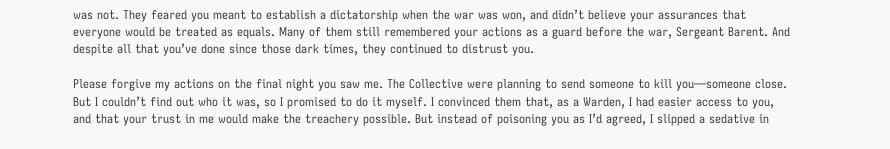was not. They feared you meant to establish a dictatorship when the war was won, and didn’t believe your assurances that everyone would be treated as equals. Many of them still remembered your actions as a guard before the war, Sergeant Barent. And despite all that you’ve done since those dark times, they continued to distrust you.

Please forgive my actions on the final night you saw me. The Collective were planning to send someone to kill you—someone close. But I couldn’t find out who it was, so I promised to do it myself. I convinced them that, as a Warden, I had easier access to you, and that your trust in me would make the treachery possible. But instead of poisoning you as I’d agreed, I slipped a sedative in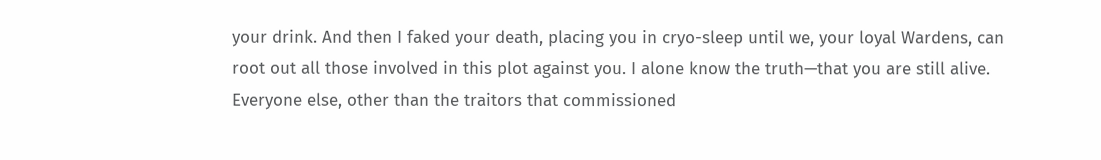your drink. And then I faked your death, placing you in cryo-sleep until we, your loyal Wardens, can root out all those involved in this plot against you. I alone know the truth—that you are still alive. Everyone else, other than the traitors that commissioned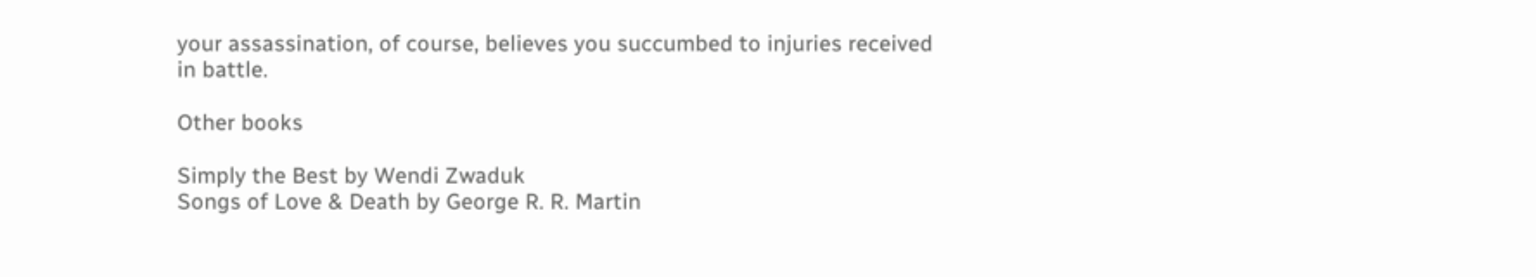your assassination, of course, believes you succumbed to injuries received in battle.

Other books

Simply the Best by Wendi Zwaduk
Songs of Love & Death by George R. R. Martin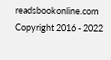readsbookonline.com Copyright 2016 - 2022